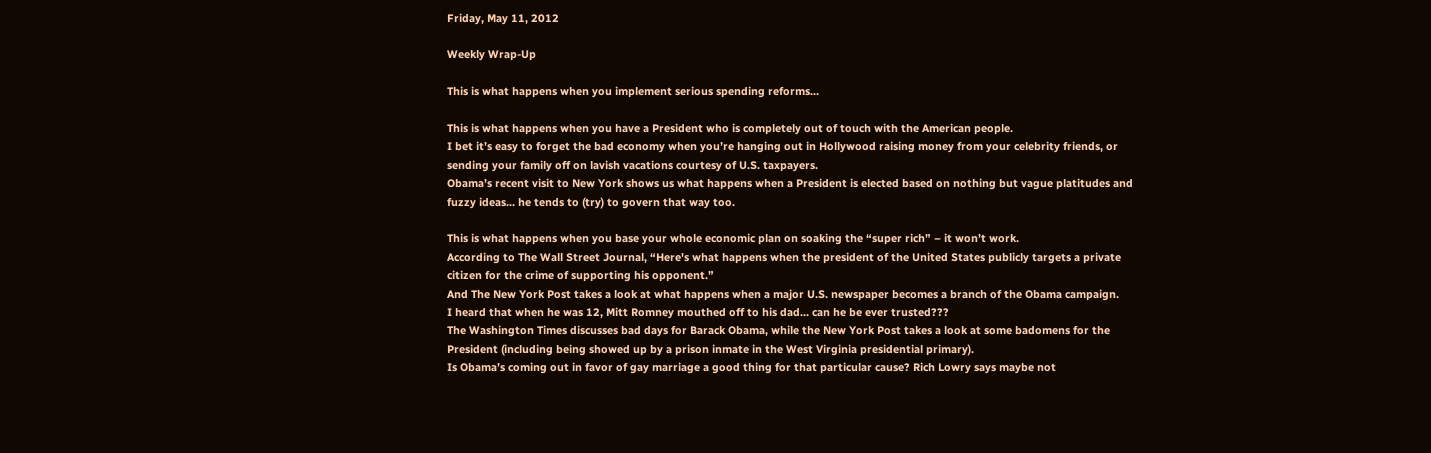Friday, May 11, 2012

Weekly Wrap-Up

This is what happens when you implement serious spending reforms...

This is what happens when you have a President who is completely out of touch with the American people.
I bet it’s easy to forget the bad economy when you’re hanging out in Hollywood raising money from your celebrity friends, or sending your family off on lavish vacations courtesy of U.S. taxpayers.
Obama’s recent visit to New York shows us what happens when a President is elected based on nothing but vague platitudes and fuzzy ideas... he tends to (try) to govern that way too.

This is what happens when you base your whole economic plan on soaking the “super rich” – it won’t work.
According to The Wall Street Journal, “Here's what happens when the president of the United States publicly targets a private citizen for the crime of supporting his opponent.”
And The New York Post takes a look at what happens when a major U.S. newspaper becomes a branch of the Obama campaign.
I heard that when he was 12, Mitt Romney mouthed off to his dad... can he be ever trusted???
The Washington Times discusses bad days for Barack Obama, while the New York Post takes a look at some badomens for the President (including being showed up by a prison inmate in the West Virginia presidential primary).
Is Obama’s coming out in favor of gay marriage a good thing for that particular cause? Rich Lowry says maybe not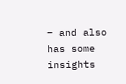– and also has some insights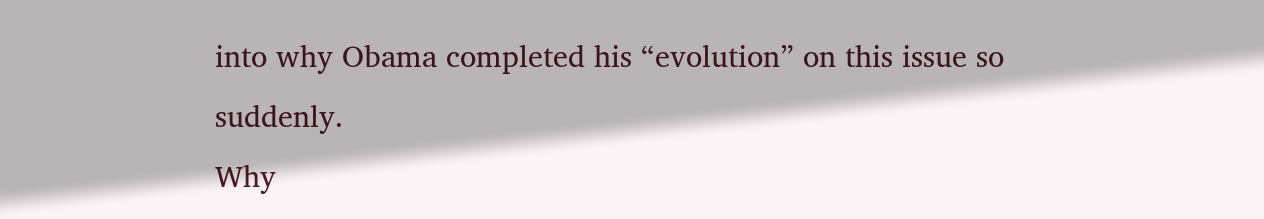into why Obama completed his “evolution” on this issue so suddenly.
Why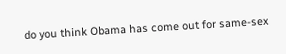do you think Obama has come out for same-sex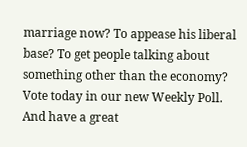marriage now? To appease his liberal base? To get people talking about something other than the economy? Vote today in our new Weekly Poll.
And have a great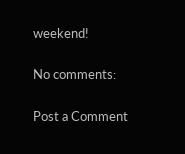weekend!

No comments:

Post a Comment